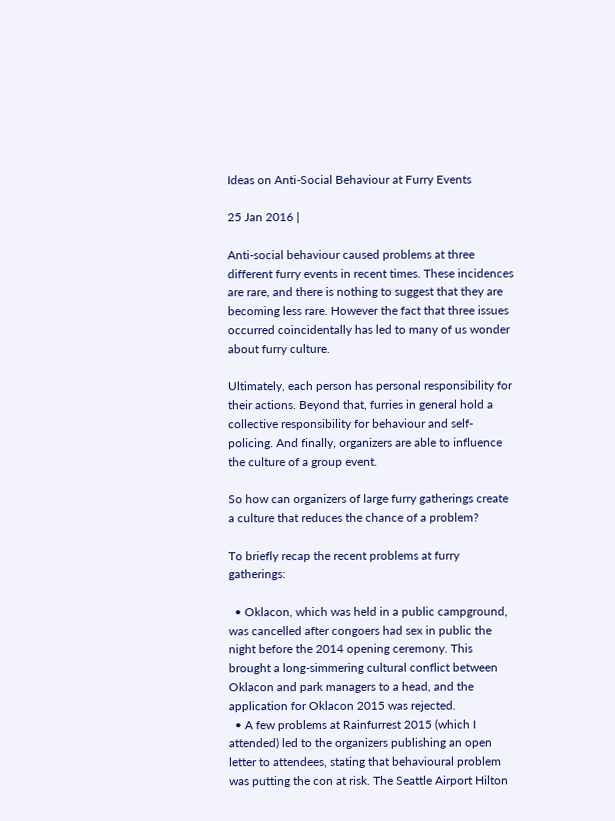Ideas on Anti-Social Behaviour at Furry Events

25 Jan 2016 |

Anti-social behaviour caused problems at three different furry events in recent times. These incidences are rare, and there is nothing to suggest that they are becoming less rare. However the fact that three issues occurred coincidentally has led to many of us wonder about furry culture.

Ultimately, each person has personal responsibility for their actions. Beyond that, furries in general hold a collective responsibility for behaviour and self-policing. And finally, organizers are able to influence the culture of a group event.

So how can organizers of large furry gatherings create a culture that reduces the chance of a problem?

To briefly recap the recent problems at furry gatherings:

  • Oklacon, which was held in a public campground, was cancelled after congoers had sex in public the night before the 2014 opening ceremony. This brought a long-simmering cultural conflict between Oklacon and park managers to a head, and the application for Oklacon 2015 was rejected.
  • A few problems at Rainfurrest 2015 (which I attended) led to the organizers publishing an open letter to attendees, stating that behavioural problem was putting the con at risk. The Seattle Airport Hilton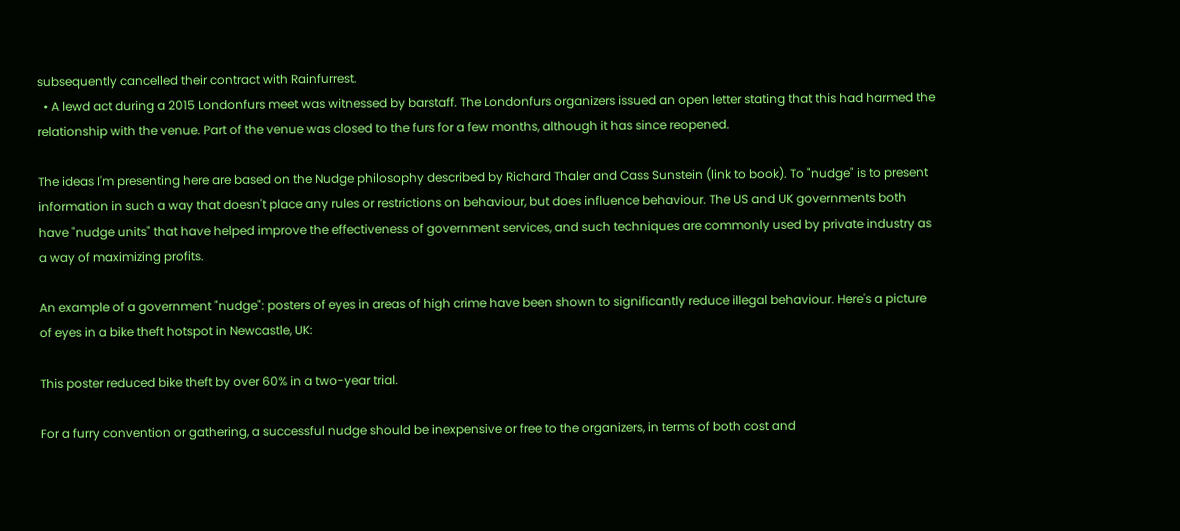subsequently cancelled their contract with Rainfurrest.
  • A lewd act during a 2015 Londonfurs meet was witnessed by barstaff. The Londonfurs organizers issued an open letter stating that this had harmed the relationship with the venue. Part of the venue was closed to the furs for a few months, although it has since reopened.

The ideas I'm presenting here are based on the Nudge philosophy described by Richard Thaler and Cass Sunstein (link to book). To "nudge" is to present information in such a way that doesn't place any rules or restrictions on behaviour, but does influence behaviour. The US and UK governments both have "nudge units" that have helped improve the effectiveness of government services, and such techniques are commonly used by private industry as a way of maximizing profits.

An example of a government "nudge": posters of eyes in areas of high crime have been shown to significantly reduce illegal behaviour. Here's a picture of eyes in a bike theft hotspot in Newcastle, UK:

This poster reduced bike theft by over 60% in a two-year trial.

For a furry convention or gathering, a successful nudge should be inexpensive or free to the organizers, in terms of both cost and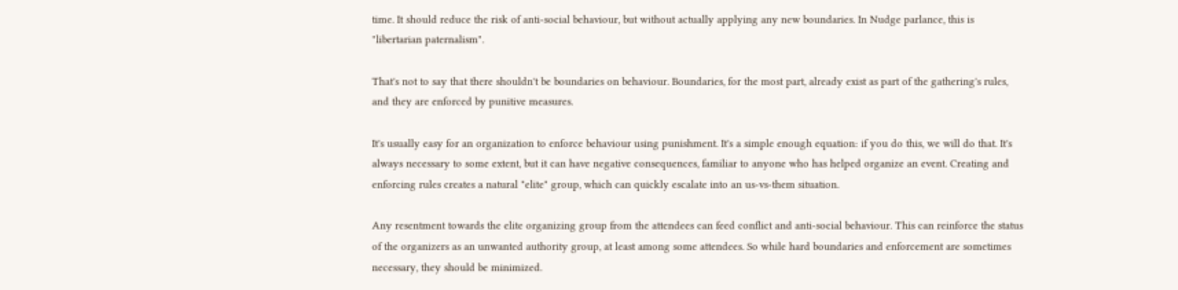time. It should reduce the risk of anti-social behaviour, but without actually applying any new boundaries. In Nudge parlance, this is "libertarian paternalism".

That's not to say that there shouldn't be boundaries on behaviour. Boundaries, for the most part, already exist as part of the gathering's rules, and they are enforced by punitive measures.

It's usually easy for an organization to enforce behaviour using punishment. It's a simple enough equation: if you do this, we will do that. It's always necessary to some extent, but it can have negative consequences, familiar to anyone who has helped organize an event. Creating and enforcing rules creates a natural "elite" group, which can quickly escalate into an us-vs-them situation.

Any resentment towards the elite organizing group from the attendees can feed conflict and anti-social behaviour. This can reinforce the status of the organizers as an unwanted authority group, at least among some attendees. So while hard boundaries and enforcement are sometimes necessary, they should be minimized.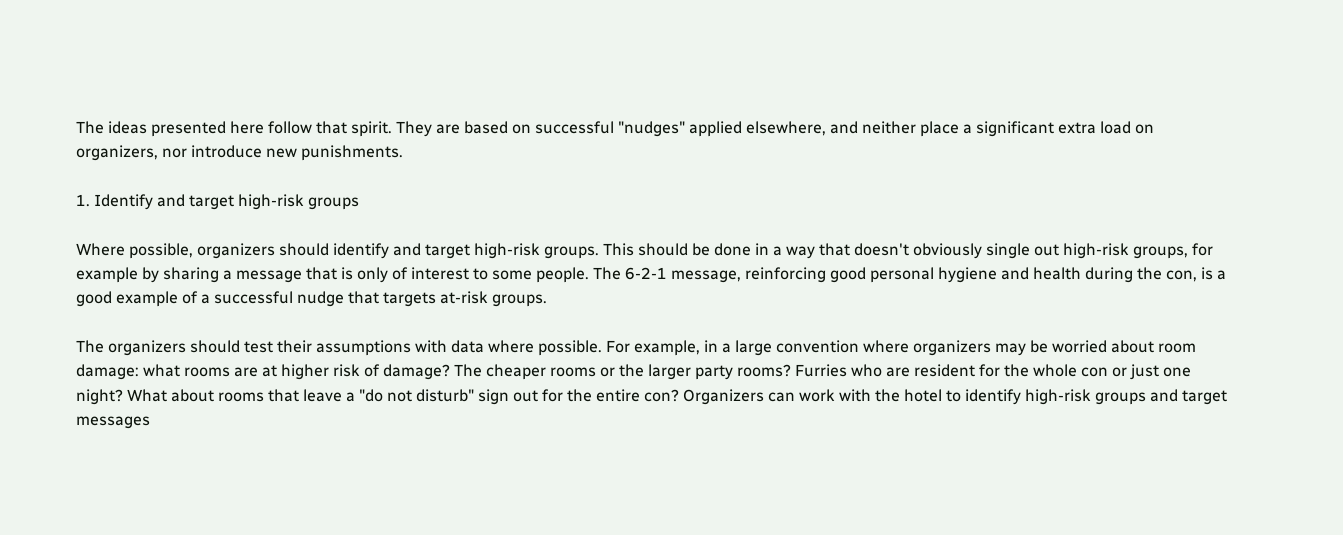The ideas presented here follow that spirit. They are based on successful "nudges" applied elsewhere, and neither place a significant extra load on organizers, nor introduce new punishments.

1. Identify and target high-risk groups

Where possible, organizers should identify and target high-risk groups. This should be done in a way that doesn't obviously single out high-risk groups, for example by sharing a message that is only of interest to some people. The 6-2-1 message, reinforcing good personal hygiene and health during the con, is a good example of a successful nudge that targets at-risk groups.

The organizers should test their assumptions with data where possible. For example, in a large convention where organizers may be worried about room damage: what rooms are at higher risk of damage? The cheaper rooms or the larger party rooms? Furries who are resident for the whole con or just one night? What about rooms that leave a "do not disturb" sign out for the entire con? Organizers can work with the hotel to identify high-risk groups and target messages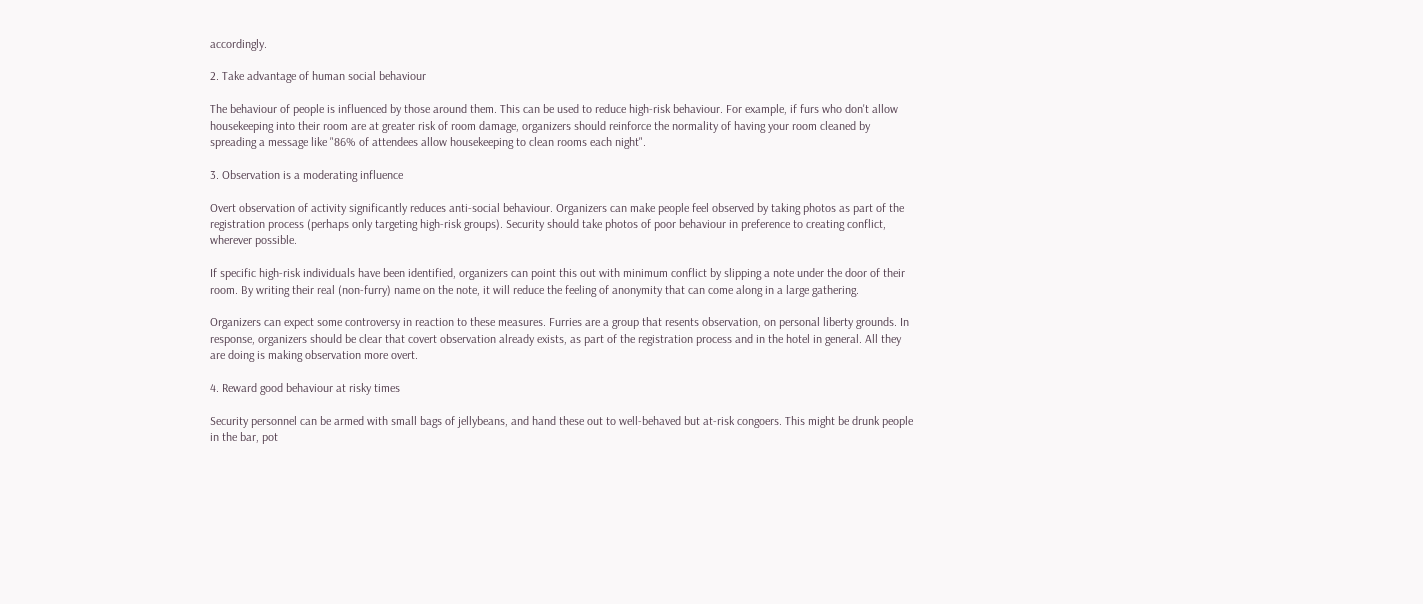accordingly.

2. Take advantage of human social behaviour

The behaviour of people is influenced by those around them. This can be used to reduce high-risk behaviour. For example, if furs who don't allow housekeeping into their room are at greater risk of room damage, organizers should reinforce the normality of having your room cleaned by spreading a message like "86% of attendees allow housekeeping to clean rooms each night".

3. Observation is a moderating influence

Overt observation of activity significantly reduces anti-social behaviour. Organizers can make people feel observed by taking photos as part of the registration process (perhaps only targeting high-risk groups). Security should take photos of poor behaviour in preference to creating conflict, wherever possible.

If specific high-risk individuals have been identified, organizers can point this out with minimum conflict by slipping a note under the door of their room. By writing their real (non-furry) name on the note, it will reduce the feeling of anonymity that can come along in a large gathering.

Organizers can expect some controversy in reaction to these measures. Furries are a group that resents observation, on personal liberty grounds. In response, organizers should be clear that covert observation already exists, as part of the registration process and in the hotel in general. All they are doing is making observation more overt.

4. Reward good behaviour at risky times

Security personnel can be armed with small bags of jellybeans, and hand these out to well-behaved but at-risk congoers. This might be drunk people in the bar, pot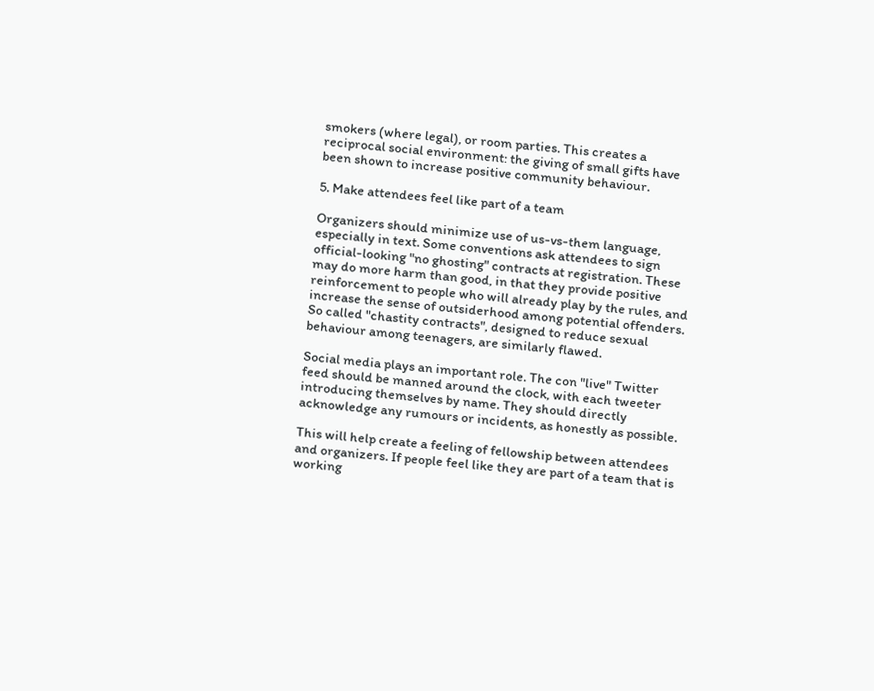smokers (where legal), or room parties. This creates a reciprocal social environment: the giving of small gifts have been shown to increase positive community behaviour.

5. Make attendees feel like part of a team

Organizers should minimize use of us-vs-them language, especially in text. Some conventions ask attendees to sign official-looking "no ghosting" contracts at registration. These may do more harm than good, in that they provide positive reinforcement to people who will already play by the rules, and increase the sense of outsiderhood among potential offenders. So called "chastity contracts", designed to reduce sexual behaviour among teenagers, are similarly flawed.

Social media plays an important role. The con "live" Twitter feed should be manned around the clock, with each tweeter introducing themselves by name. They should directly acknowledge any rumours or incidents, as honestly as possible.

This will help create a feeling of fellowship between attendees and organizers. If people feel like they are part of a team that is working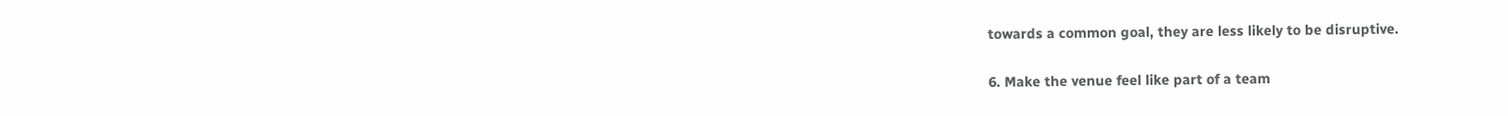towards a common goal, they are less likely to be disruptive.

6. Make the venue feel like part of a team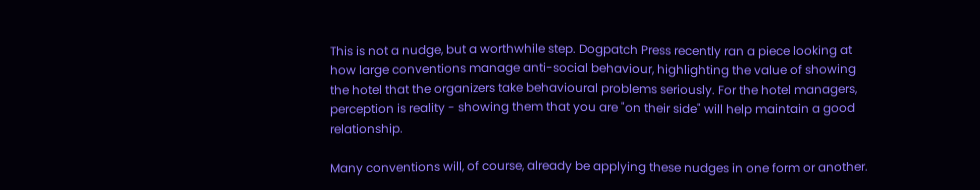This is not a nudge, but a worthwhile step. Dogpatch Press recently ran a piece looking at how large conventions manage anti-social behaviour, highlighting the value of showing the hotel that the organizers take behavioural problems seriously. For the hotel managers, perception is reality - showing them that you are "on their side" will help maintain a good relationship.

Many conventions will, of course, already be applying these nudges in one form or another.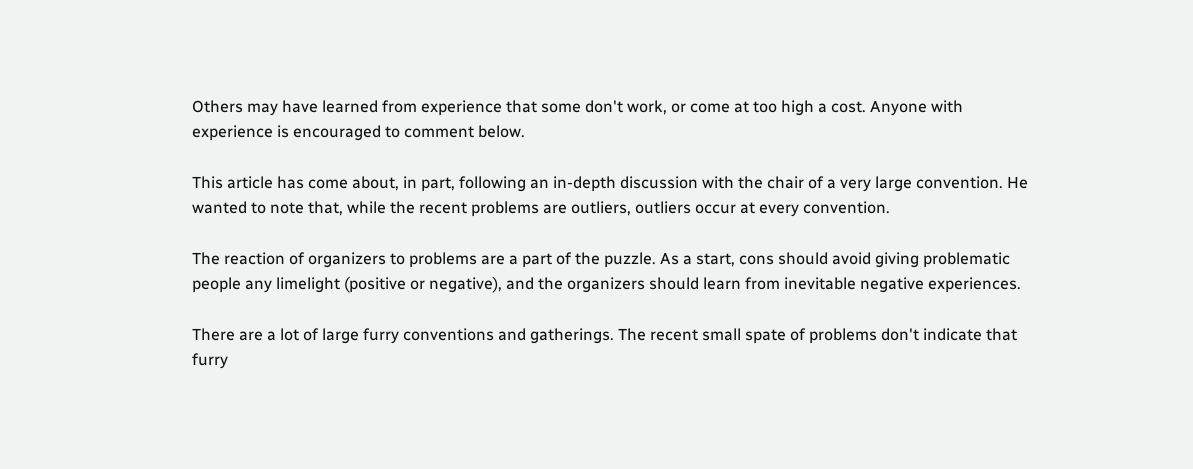Others may have learned from experience that some don't work, or come at too high a cost. Anyone with experience is encouraged to comment below.

This article has come about, in part, following an in-depth discussion with the chair of a very large convention. He wanted to note that, while the recent problems are outliers, outliers occur at every convention.

The reaction of organizers to problems are a part of the puzzle. As a start, cons should avoid giving problematic people any limelight (positive or negative), and the organizers should learn from inevitable negative experiences.

There are a lot of large furry conventions and gatherings. The recent small spate of problems don't indicate that furry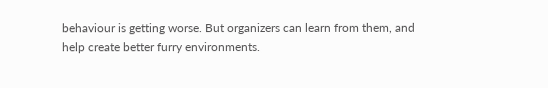behaviour is getting worse. But organizers can learn from them, and help create better furry environments.